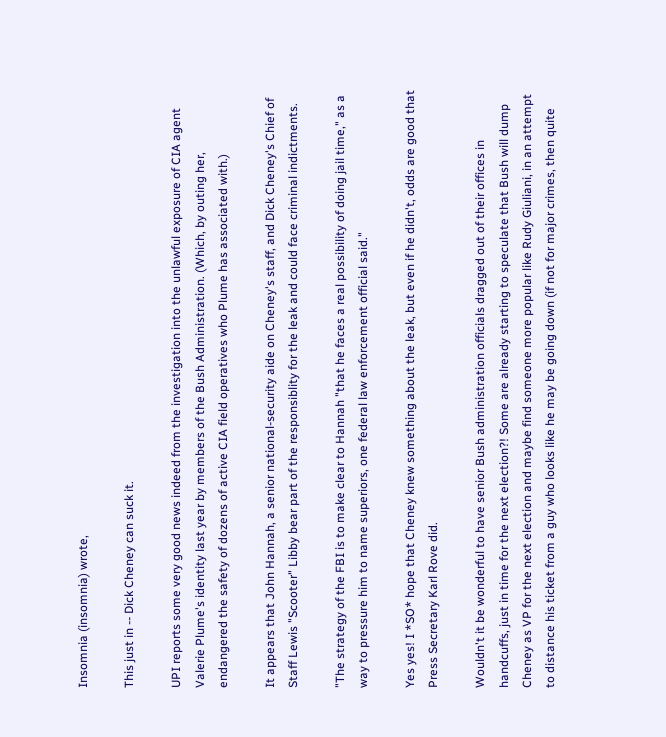Insomnia (insomnia) wrote,

This just in -- Dick Cheney can suck it.

UPI reports some very good news indeed from the investigation into the unlawful exposure of CIA agent Valerie Plume's identity last year by members of the Bush Administration. (Which, by outing her, endangered the safety of dozens of active CIA field operatives who Plume has associated with.)

It appears that John Hannah, a senior national-security aide on Cheney's staff, and Dick Cheney's Chief of Staff Lewis "Scooter" Libby bear part of the responsiblity for the leak and could face criminal indictments.

"The strategy of the FBI is to make clear to Hannah "that he faces a real possibility of doing jail time," as a way to pressure him to name superiors, one federal law enforcement official said."

Yes yes! I *SO* hope that Cheney knew something about the leak, but even if he didn't, odds are good that Press Secretary Karl Rove did.

Wouldn't it be wonderful to have senior Bush administration officials dragged out of their offices in handcuffs, just in time for the next election?! Some are already starting to speculate that Bush will dump Cheney as VP for the next election and maybe find someone more popular like Rudy Giuliani, in an attempt to distance his ticket from a guy who looks like he may be going down (if not for major crimes, then quite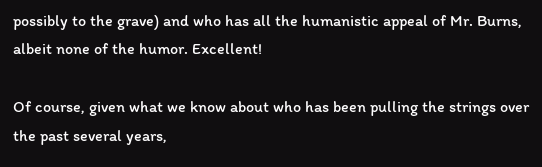possibly to the grave) and who has all the humanistic appeal of Mr. Burns, albeit none of the humor. Excellent!

Of course, given what we know about who has been pulling the strings over the past several years,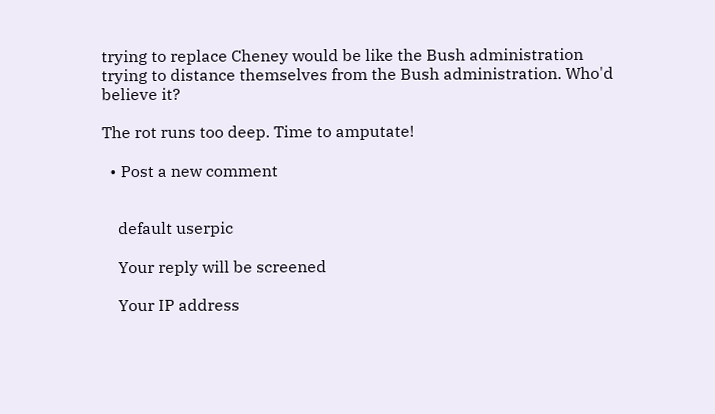trying to replace Cheney would be like the Bush administration trying to distance themselves from the Bush administration. Who'd believe it?

The rot runs too deep. Time to amputate!

  • Post a new comment


    default userpic

    Your reply will be screened

    Your IP address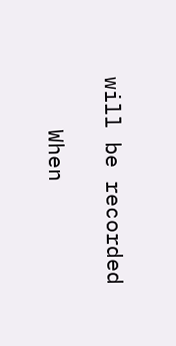will be recorded

    When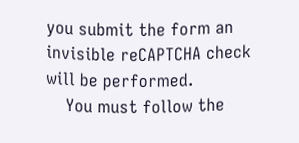you submit the form an invisible reCAPTCHA check will be performed.
    You must follow the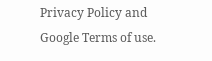Privacy Policy and Google Terms of use.